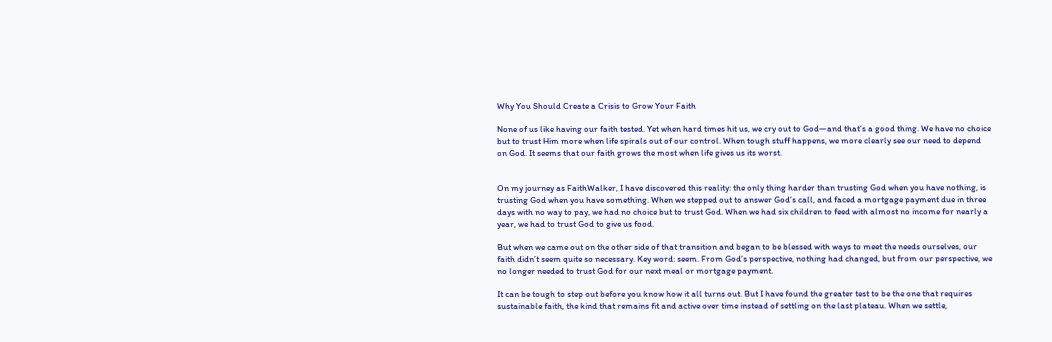Why You Should Create a Crisis to Grow Your Faith

None of us like having our faith tested. Yet when hard times hit us, we cry out to God—and that’s a good thing. We have no choice but to trust Him more when life spirals out of our control. When tough stuff happens, we more clearly see our need to depend on God. It seems that our faith grows the most when life gives us its worst.


On my journey as FaithWalker, I have discovered this reality: the only thing harder than trusting God when you have nothing, is trusting God when you have something. When we stepped out to answer God’s call, and faced a mortgage payment due in three days with no way to pay, we had no choice but to trust God. When we had six children to feed with almost no income for nearly a year, we had to trust God to give us food.

But when we came out on the other side of that transition and began to be blessed with ways to meet the needs ourselves, our faith didn’t seem quite so necessary. Key word: seem. From God’s perspective, nothing had changed, but from our perspective, we no longer needed to trust God for our next meal or mortgage payment.

It can be tough to step out before you know how it all turns out. But I have found the greater test to be the one that requires sustainable faith, the kind that remains fit and active over time instead of settling on the last plateau. When we settle,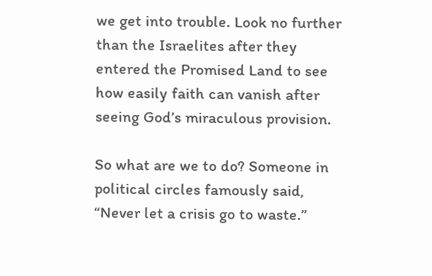we get into trouble. Look no further than the Israelites after they entered the Promised Land to see how easily faith can vanish after seeing God’s miraculous provision.

So what are we to do? Someone in political circles famously said, “Never let a crisis go to waste.”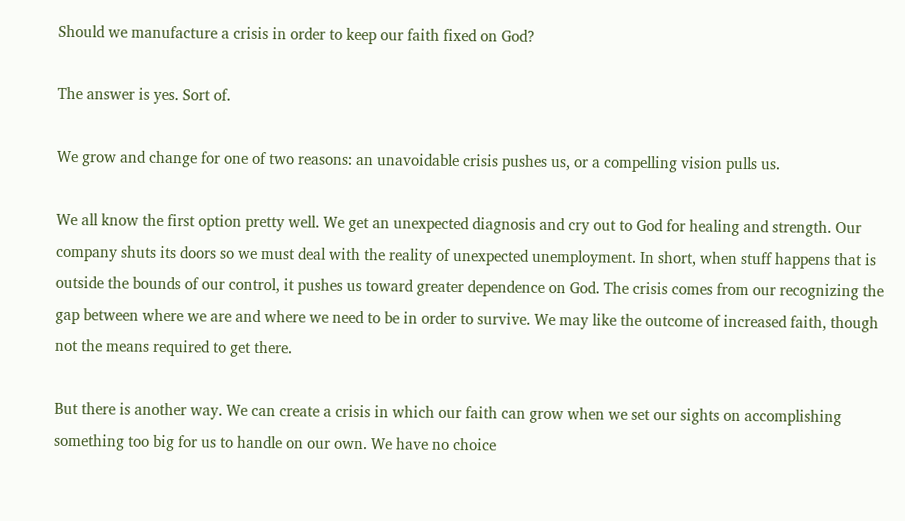Should we manufacture a crisis in order to keep our faith fixed on God?

The answer is yes. Sort of.

We grow and change for one of two reasons: an unavoidable crisis pushes us, or a compelling vision pulls us.

We all know the first option pretty well. We get an unexpected diagnosis and cry out to God for healing and strength. Our company shuts its doors so we must deal with the reality of unexpected unemployment. In short, when stuff happens that is outside the bounds of our control, it pushes us toward greater dependence on God. The crisis comes from our recognizing the gap between where we are and where we need to be in order to survive. We may like the outcome of increased faith, though not the means required to get there.

But there is another way. We can create a crisis in which our faith can grow when we set our sights on accomplishing something too big for us to handle on our own. We have no choice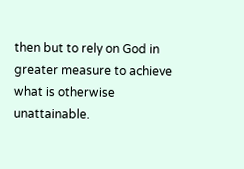then but to rely on God in greater measure to achieve what is otherwise unattainable.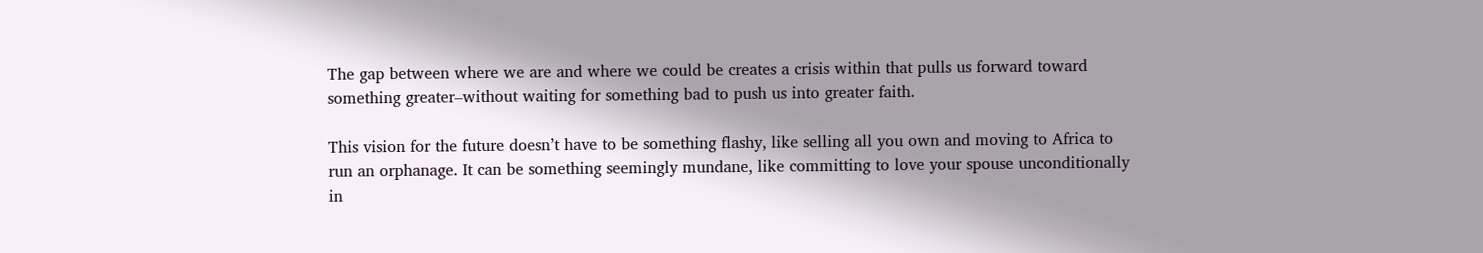The gap between where we are and where we could be creates a crisis within that pulls us forward toward something greater–without waiting for something bad to push us into greater faith.

This vision for the future doesn’t have to be something flashy, like selling all you own and moving to Africa to run an orphanage. It can be something seemingly mundane, like committing to love your spouse unconditionally in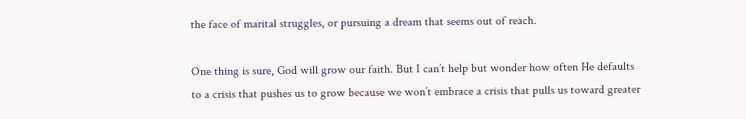the face of marital struggles, or pursuing a dream that seems out of reach.

One thing is sure, God will grow our faith. But I can’t help but wonder how often He defaults to a crisis that pushes us to grow because we won’t embrace a crisis that pulls us toward greater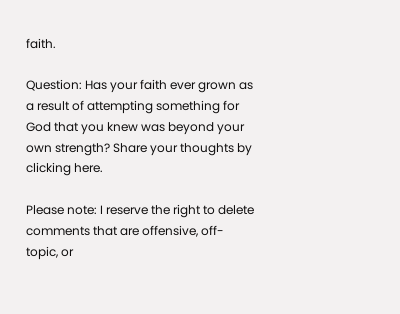faith.

Question: Has your faith ever grown as a result of attempting something for God that you knew was beyond your own strength? Share your thoughts by clicking here.

Please note: I reserve the right to delete comments that are offensive, off-topic, or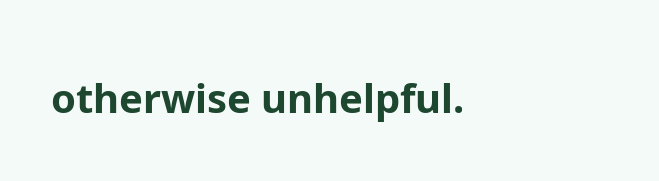otherwise unhelpful.